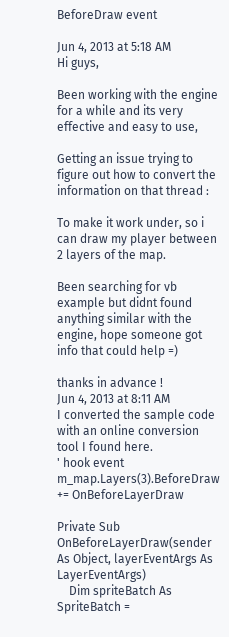BeforeDraw event

Jun 4, 2013 at 5:18 AM
Hi guys,

Been working with the engine for a while and its very effective and easy to use,

Getting an issue trying to figure out how to convert the information on that thread :

To make it work under, so i can draw my player between 2 layers of the map.

Been searching for vb example but didnt found anything similar with the engine, hope someone got info that could help =)

thanks in advance !
Jun 4, 2013 at 8:11 AM
I converted the sample code with an online conversion tool I found here.
' hook event
m_map.Layers(3).BeforeDraw += OnBeforeLayerDraw

Private Sub OnBeforeLayerDraw(sender As Object, layerEventArgs As LayerEventArgs)
    Dim spriteBatch As SpriteBatch =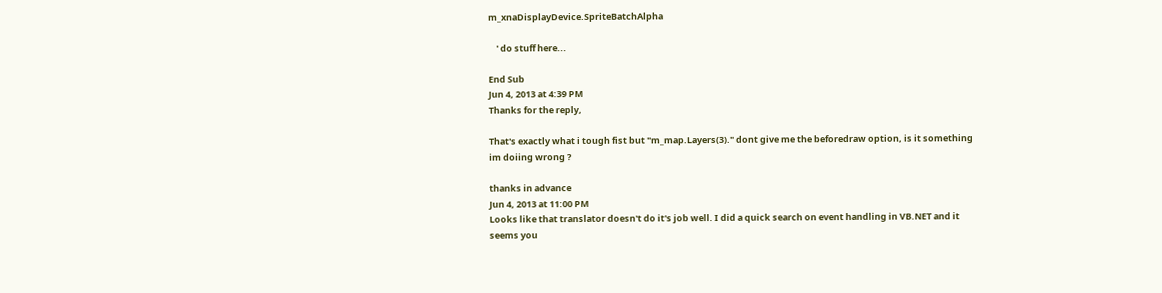m_xnaDisplayDevice.SpriteBatchAlpha

    ' do stuff here...

End Sub
Jun 4, 2013 at 4:39 PM
Thanks for the reply,

That's exactly what i tough fist but "m_map.Layers(3)." dont give me the beforedraw option, is it something im doiing wrong ?

thanks in advance
Jun 4, 2013 at 11:00 PM
Looks like that translator doesn't do it's job well. I did a quick search on event handling in VB.NET and it seems you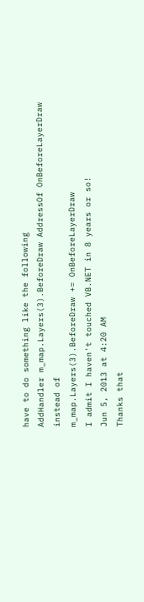have to do something like the following
AddHandler m_map.Layers(3).BeforeDraw AddressOf OnBeforeLayerDraw
instead of
m_map.Layers(3).BeforeDraw += OnBeforeLayerDraw
I admit I haven't touched VB.NET in 8 years or so!
Jun 5, 2013 at 4:20 AM
Thanks that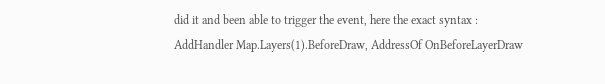did it and been able to trigger the event, here the exact syntax :
AddHandler Map.Layers(1).BeforeDraw, AddressOf OnBeforeLayerDraw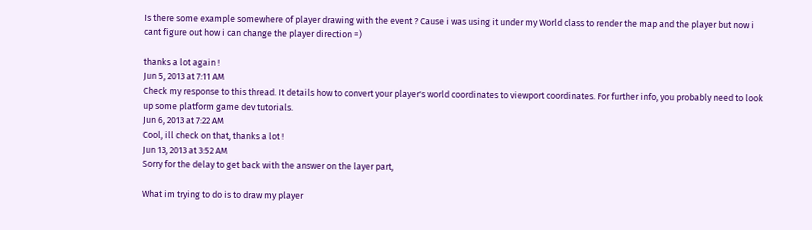Is there some example somewhere of player drawing with the event ? Cause i was using it under my World class to render the map and the player but now i cant figure out how i can change the player direction =)

thanks a lot again !
Jun 5, 2013 at 7:11 AM
Check my response to this thread. It details how to convert your player's world coordinates to viewport coordinates. For further info, you probably need to look up some platform game dev tutorials.
Jun 6, 2013 at 7:22 AM
Cool, ill check on that, thanks a lot !
Jun 13, 2013 at 3:52 AM
Sorry for the delay to get back with the answer on the layer part,

What im trying to do is to draw my player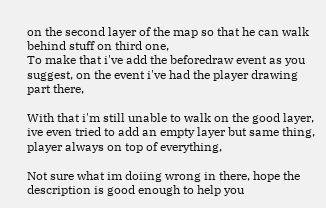on the second layer of the map so that he can walk behind stuff on third one,
To make that i've add the beforedraw event as you suggest, on the event i've had the player drawing part there,

With that i'm still unable to walk on the good layer, ive even tried to add an empty layer but same thing, player always on top of everything,

Not sure what im doiing wrong in there, hope the description is good enough to help you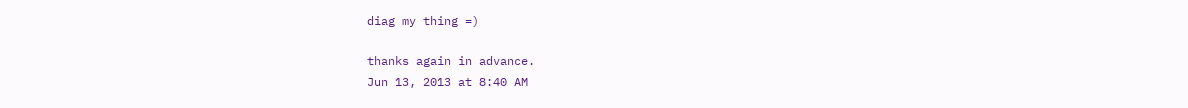diag my thing =)

thanks again in advance.
Jun 13, 2013 at 8:40 AM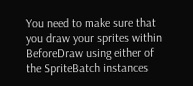You need to make sure that you draw your sprites within BeforeDraw using either of the SpriteBatch instances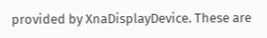provided by XnaDisplayDevice. These are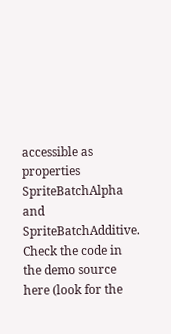accessible as properties SpriteBatchAlpha and SpriteBatchAdditive. Check the code in the demo source here (look for the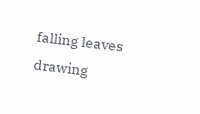falling leaves drawing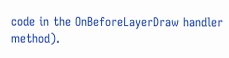code in the OnBeforeLayerDraw handler method).